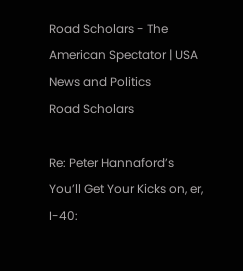Road Scholars - The American Spectator | USA News and Politics
Road Scholars

Re: Peter Hannaford’s You’ll Get Your Kicks on, er, I-40: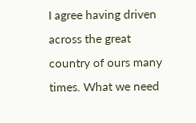I agree having driven across the great country of ours many times. What we need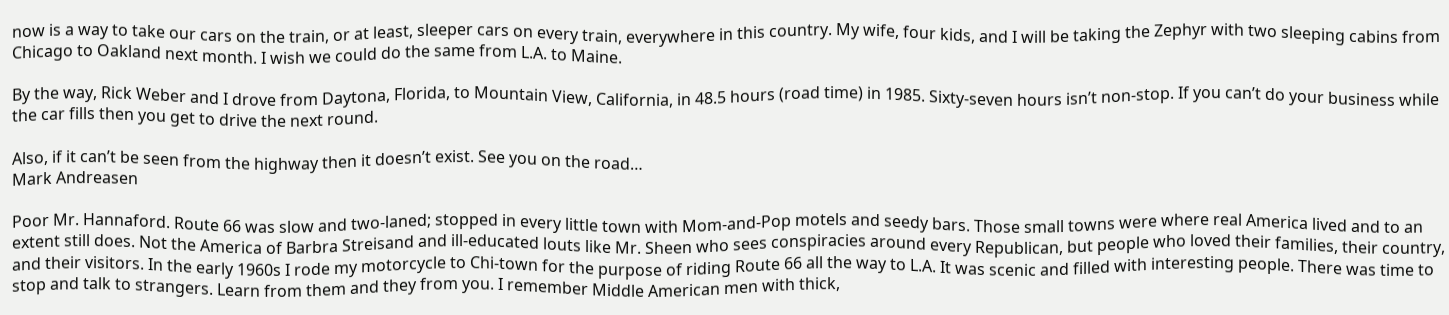now is a way to take our cars on the train, or at least, sleeper cars on every train, everywhere in this country. My wife, four kids, and I will be taking the Zephyr with two sleeping cabins from Chicago to Oakland next month. I wish we could do the same from L.A. to Maine.

By the way, Rick Weber and I drove from Daytona, Florida, to Mountain View, California, in 48.5 hours (road time) in 1985. Sixty-seven hours isn’t non-stop. If you can’t do your business while the car fills then you get to drive the next round.

Also, if it can’t be seen from the highway then it doesn’t exist. See you on the road…
Mark Andreasen

Poor Mr. Hannaford. Route 66 was slow and two-laned; stopped in every little town with Mom-and-Pop motels and seedy bars. Those small towns were where real America lived and to an extent still does. Not the America of Barbra Streisand and ill-educated louts like Mr. Sheen who sees conspiracies around every Republican, but people who loved their families, their country, and their visitors. In the early 1960s I rode my motorcycle to Chi-town for the purpose of riding Route 66 all the way to L.A. It was scenic and filled with interesting people. There was time to stop and talk to strangers. Learn from them and they from you. I remember Middle American men with thick,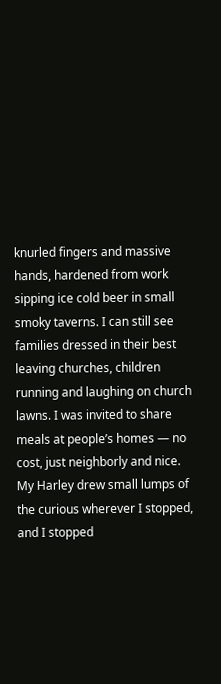knurled fingers and massive hands, hardened from work sipping ice cold beer in small smoky taverns. I can still see families dressed in their best leaving churches, children running and laughing on church lawns. I was invited to share meals at people’s homes — no cost, just neighborly and nice. My Harley drew small lumps of the curious wherever I stopped, and I stopped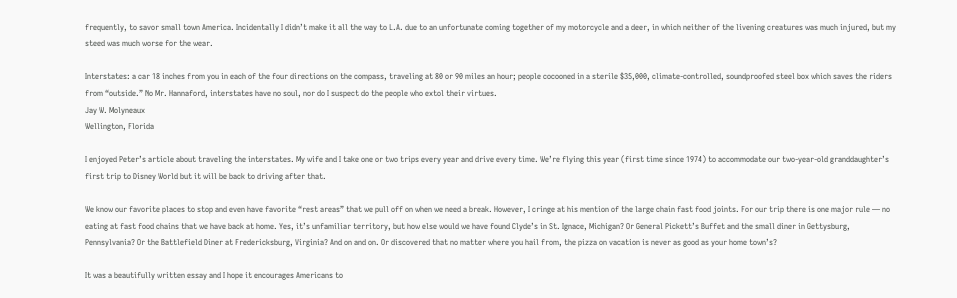frequently, to savor small town America. Incidentally I didn’t make it all the way to L.A. due to an unfortunate coming together of my motorcycle and a deer, in which neither of the livening creatures was much injured, but my steed was much worse for the wear.

Interstates: a car 18 inches from you in each of the four directions on the compass, traveling at 80 or 90 miles an hour; people cocooned in a sterile $35,000, climate-controlled, soundproofed steel box which saves the riders from “outside.” No Mr. Hannaford, interstates have no soul, nor do I suspect do the people who extol their virtues.
Jay W. Molyneaux
Wellington, Florida

I enjoyed Peter’s article about traveling the interstates. My wife and I take one or two trips every year and drive every time. We’re flying this year (first time since 1974) to accommodate our two-year-old granddaughter’s first trip to Disney World but it will be back to driving after that.

We know our favorite places to stop and even have favorite “rest areas” that we pull off on when we need a break. However, I cringe at his mention of the large chain fast food joints. For our trip there is one major rule — no eating at fast food chains that we have back at home. Yes, it’s unfamiliar territory, but how else would we have found Clyde’s in St. Ignace, Michigan? Or General Pickett’s Buffet and the small diner in Gettysburg, Pennsylvania? Or the Battlefield Diner at Fredericksburg, Virginia? And on and on. Or discovered that no matter where you hail from, the pizza on vacation is never as good as your home town’s?

It was a beautifully written essay and I hope it encourages Americans to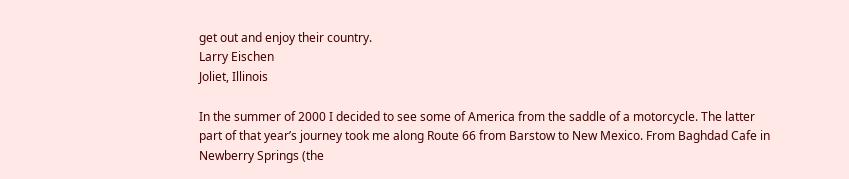get out and enjoy their country.
Larry Eischen
Joliet, Illinois

In the summer of 2000 I decided to see some of America from the saddle of a motorcycle. The latter part of that year’s journey took me along Route 66 from Barstow to New Mexico. From Baghdad Cafe in Newberry Springs (the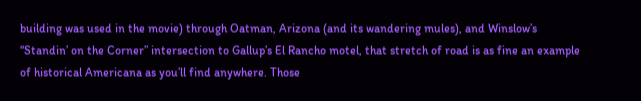building was used in the movie) through Oatman, Arizona (and its wandering mules), and Winslow’s “Standin’ on the Corner” intersection to Gallup’s El Rancho motel, that stretch of road is as fine an example of historical Americana as you’ll find anywhere. Those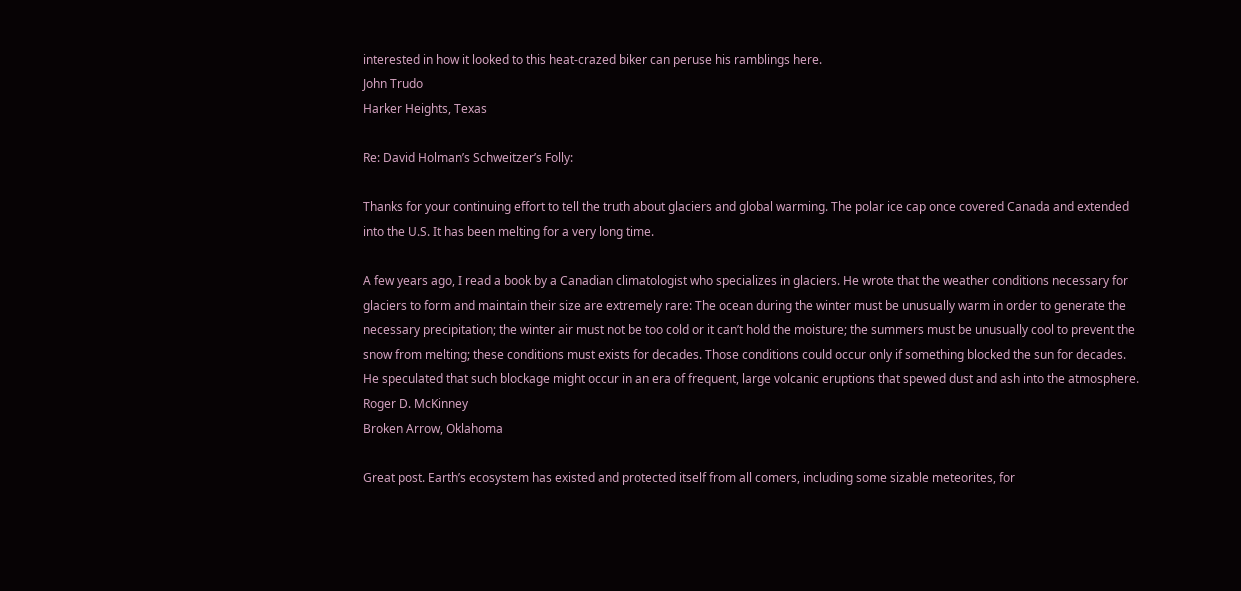interested in how it looked to this heat-crazed biker can peruse his ramblings here.
John Trudo
Harker Heights, Texas

Re: David Holman’s Schweitzer’s Folly:

Thanks for your continuing effort to tell the truth about glaciers and global warming. The polar ice cap once covered Canada and extended into the U.S. It has been melting for a very long time.

A few years ago, I read a book by a Canadian climatologist who specializes in glaciers. He wrote that the weather conditions necessary for glaciers to form and maintain their size are extremely rare: The ocean during the winter must be unusually warm in order to generate the necessary precipitation; the winter air must not be too cold or it can’t hold the moisture; the summers must be unusually cool to prevent the snow from melting; these conditions must exists for decades. Those conditions could occur only if something blocked the sun for decades. He speculated that such blockage might occur in an era of frequent, large volcanic eruptions that spewed dust and ash into the atmosphere.
Roger D. McKinney
Broken Arrow, Oklahoma

Great post. Earth’s ecosystem has existed and protected itself from all comers, including some sizable meteorites, for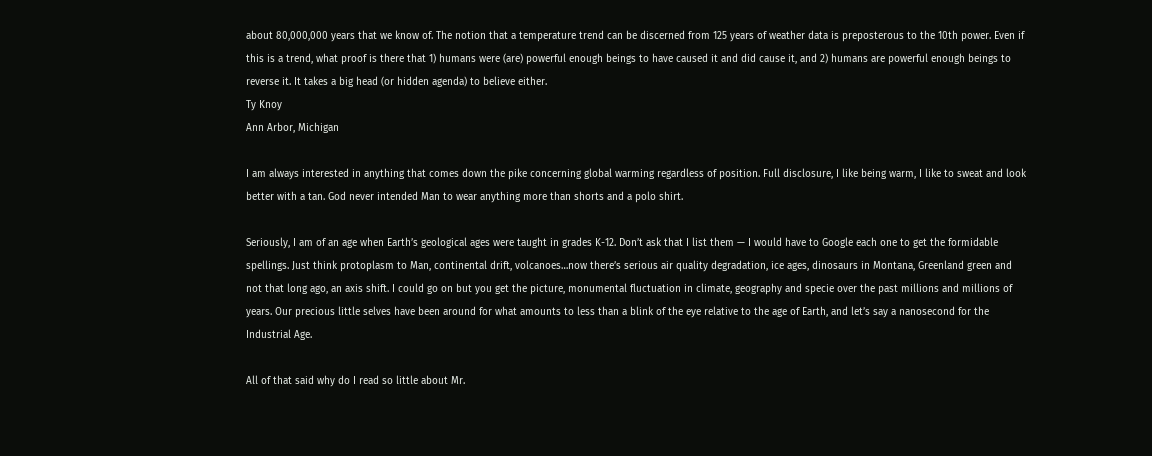about 80,000,000 years that we know of. The notion that a temperature trend can be discerned from 125 years of weather data is preposterous to the 10th power. Even if this is a trend, what proof is there that 1) humans were (are) powerful enough beings to have caused it and did cause it, and 2) humans are powerful enough beings to reverse it. It takes a big head (or hidden agenda) to believe either.
Ty Knoy
Ann Arbor, Michigan

I am always interested in anything that comes down the pike concerning global warming regardless of position. Full disclosure, I like being warm, I like to sweat and look better with a tan. God never intended Man to wear anything more than shorts and a polo shirt.

Seriously, I am of an age when Earth’s geological ages were taught in grades K-12. Don’t ask that I list them — I would have to Google each one to get the formidable spellings. Just think protoplasm to Man, continental drift, volcanoes…now there’s serious air quality degradation, ice ages, dinosaurs in Montana, Greenland green and not that long ago, an axis shift. I could go on but you get the picture, monumental fluctuation in climate, geography and specie over the past millions and millions of years. Our precious little selves have been around for what amounts to less than a blink of the eye relative to the age of Earth, and let’s say a nanosecond for the Industrial Age.

All of that said why do I read so little about Mr.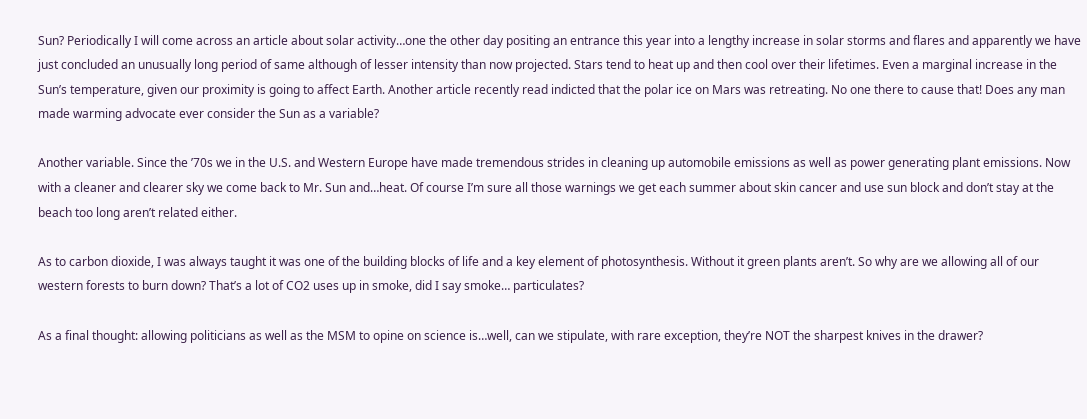Sun? Periodically I will come across an article about solar activity…one the other day positing an entrance this year into a lengthy increase in solar storms and flares and apparently we have just concluded an unusually long period of same although of lesser intensity than now projected. Stars tend to heat up and then cool over their lifetimes. Even a marginal increase in the Sun’s temperature, given our proximity is going to affect Earth. Another article recently read indicted that the polar ice on Mars was retreating. No one there to cause that! Does any man made warming advocate ever consider the Sun as a variable?

Another variable. Since the ’70s we in the U.S. and Western Europe have made tremendous strides in cleaning up automobile emissions as well as power generating plant emissions. Now with a cleaner and clearer sky we come back to Mr. Sun and…heat. Of course I’m sure all those warnings we get each summer about skin cancer and use sun block and don’t stay at the beach too long aren’t related either.

As to carbon dioxide, I was always taught it was one of the building blocks of life and a key element of photosynthesis. Without it green plants aren’t. So why are we allowing all of our western forests to burn down? That’s a lot of CO2 uses up in smoke, did I say smoke… particulates?

As a final thought: allowing politicians as well as the MSM to opine on science is…well, can we stipulate, with rare exception, they’re NOT the sharpest knives in the drawer?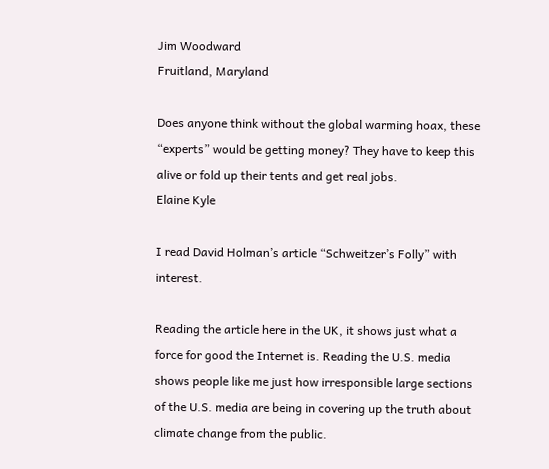Jim Woodward
Fruitland, Maryland

Does anyone think without the global warming hoax, these “experts” would be getting money? They have to keep this alive or fold up their tents and get real jobs.
Elaine Kyle

I read David Holman’s article “Schweitzer’s Folly” with interest.

Reading the article here in the UK, it shows just what a force for good the Internet is. Reading the U.S. media shows people like me just how irresponsible large sections of the U.S. media are being in covering up the truth about climate change from the public.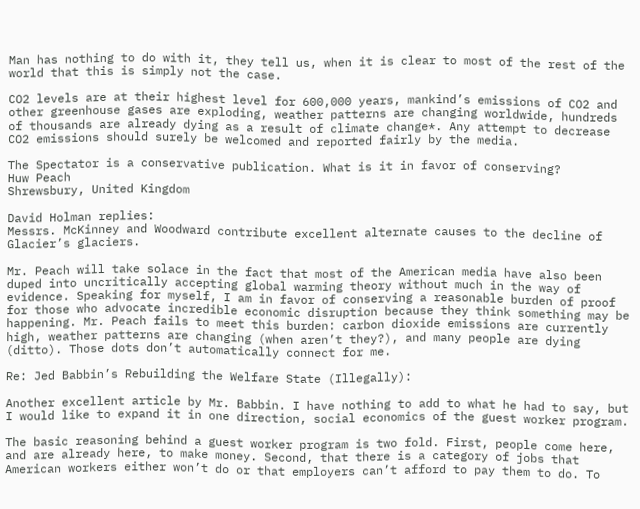Man has nothing to do with it, they tell us, when it is clear to most of the rest of the world that this is simply not the case.

CO2 levels are at their highest level for 600,000 years, mankind’s emissions of CO2 and other greenhouse gases are exploding, weather patterns are changing worldwide, hundreds of thousands are already dying as a result of climate change*. Any attempt to decrease CO2 emissions should surely be welcomed and reported fairly by the media.

The Spectator is a conservative publication. What is it in favor of conserving?
Huw Peach
Shrewsbury, United Kingdom

David Holman replies:
Messrs. McKinney and Woodward contribute excellent alternate causes to the decline of Glacier’s glaciers.

Mr. Peach will take solace in the fact that most of the American media have also been duped into uncritically accepting global warming theory without much in the way of evidence. Speaking for myself, I am in favor of conserving a reasonable burden of proof for those who advocate incredible economic disruption because they think something may be happening. Mr. Peach fails to meet this burden: carbon dioxide emissions are currently high, weather patterns are changing (when aren’t they?), and many people are dying (ditto). Those dots don’t automatically connect for me.

Re: Jed Babbin’s Rebuilding the Welfare State (Illegally):

Another excellent article by Mr. Babbin. I have nothing to add to what he had to say, but I would like to expand it in one direction, social economics of the guest worker program.

The basic reasoning behind a guest worker program is two fold. First, people come here, and are already here, to make money. Second, that there is a category of jobs that American workers either won’t do or that employers can’t afford to pay them to do. To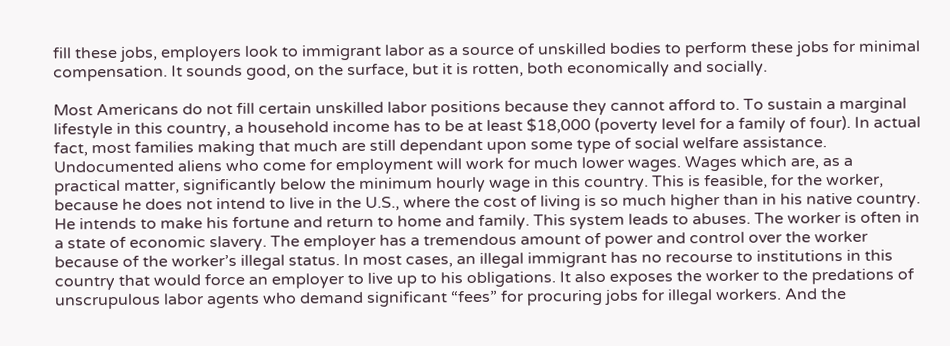fill these jobs, employers look to immigrant labor as a source of unskilled bodies to perform these jobs for minimal compensation. It sounds good, on the surface, but it is rotten, both economically and socially.

Most Americans do not fill certain unskilled labor positions because they cannot afford to. To sustain a marginal lifestyle in this country, a household income has to be at least $18,000 (poverty level for a family of four). In actual fact, most families making that much are still dependant upon some type of social welfare assistance. Undocumented aliens who come for employment will work for much lower wages. Wages which are, as a practical matter, significantly below the minimum hourly wage in this country. This is feasible, for the worker, because he does not intend to live in the U.S., where the cost of living is so much higher than in his native country. He intends to make his fortune and return to home and family. This system leads to abuses. The worker is often in a state of economic slavery. The employer has a tremendous amount of power and control over the worker because of the worker’s illegal status. In most cases, an illegal immigrant has no recourse to institutions in this country that would force an employer to live up to his obligations. It also exposes the worker to the predations of unscrupulous labor agents who demand significant “fees” for procuring jobs for illegal workers. And the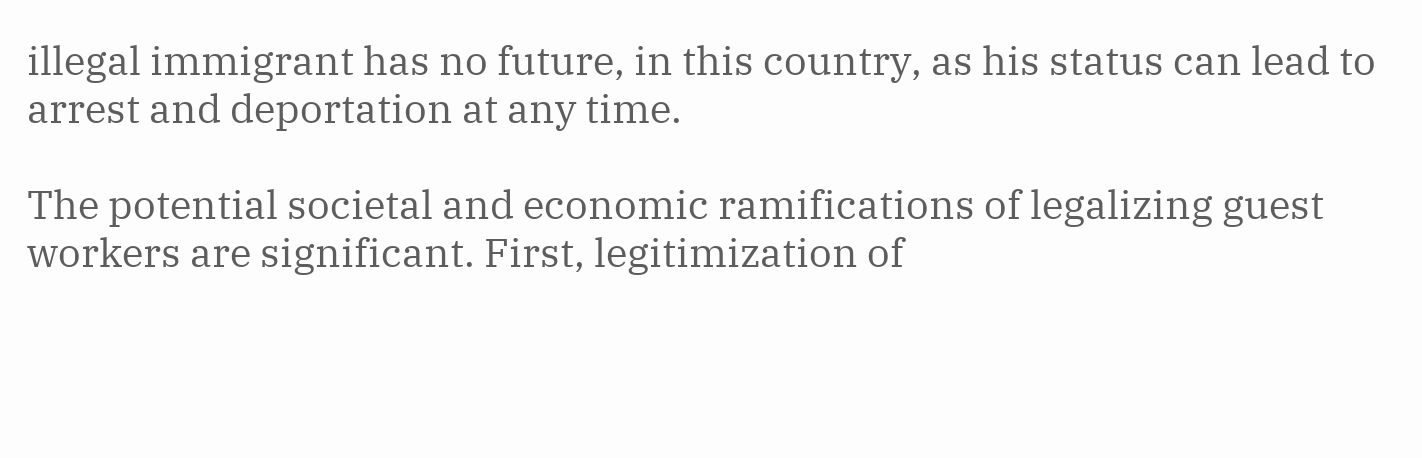illegal immigrant has no future, in this country, as his status can lead to arrest and deportation at any time.

The potential societal and economic ramifications of legalizing guest workers are significant. First, legitimization of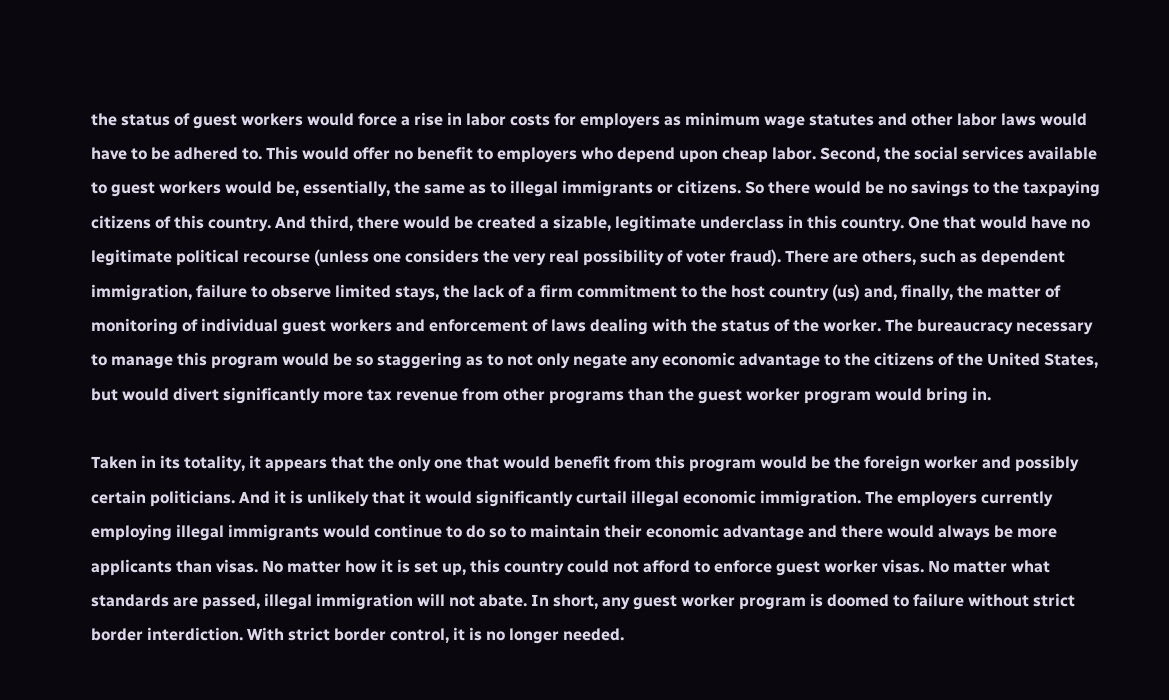the status of guest workers would force a rise in labor costs for employers as minimum wage statutes and other labor laws would have to be adhered to. This would offer no benefit to employers who depend upon cheap labor. Second, the social services available to guest workers would be, essentially, the same as to illegal immigrants or citizens. So there would be no savings to the taxpaying citizens of this country. And third, there would be created a sizable, legitimate underclass in this country. One that would have no legitimate political recourse (unless one considers the very real possibility of voter fraud). There are others, such as dependent immigration, failure to observe limited stays, the lack of a firm commitment to the host country (us) and, finally, the matter of monitoring of individual guest workers and enforcement of laws dealing with the status of the worker. The bureaucracy necessary to manage this program would be so staggering as to not only negate any economic advantage to the citizens of the United States, but would divert significantly more tax revenue from other programs than the guest worker program would bring in.

Taken in its totality, it appears that the only one that would benefit from this program would be the foreign worker and possibly certain politicians. And it is unlikely that it would significantly curtail illegal economic immigration. The employers currently employing illegal immigrants would continue to do so to maintain their economic advantage and there would always be more applicants than visas. No matter how it is set up, this country could not afford to enforce guest worker visas. No matter what standards are passed, illegal immigration will not abate. In short, any guest worker program is doomed to failure without strict border interdiction. With strict border control, it is no longer needed.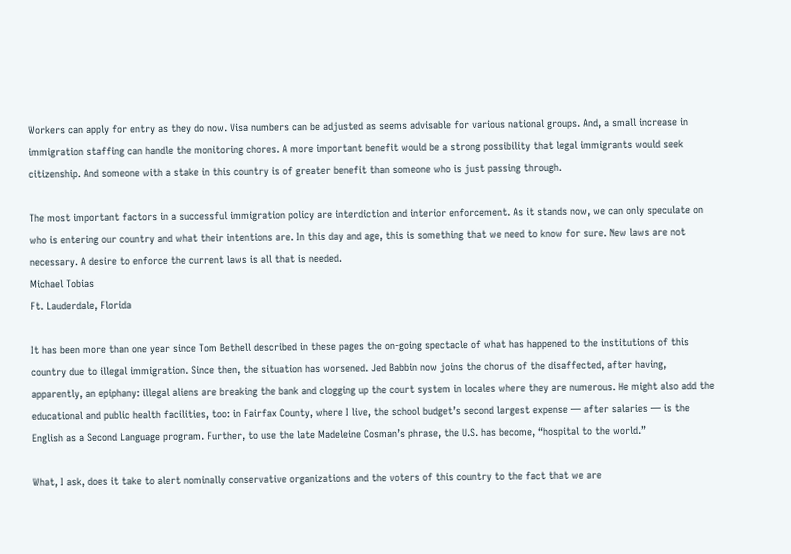Workers can apply for entry as they do now. Visa numbers can be adjusted as seems advisable for various national groups. And, a small increase in immigration staffing can handle the monitoring chores. A more important benefit would be a strong possibility that legal immigrants would seek citizenship. And someone with a stake in this country is of greater benefit than someone who is just passing through.

The most important factors in a successful immigration policy are interdiction and interior enforcement. As it stands now, we can only speculate on who is entering our country and what their intentions are. In this day and age, this is something that we need to know for sure. New laws are not necessary. A desire to enforce the current laws is all that is needed.
Michael Tobias
Ft. Lauderdale, Florida

It has been more than one year since Tom Bethell described in these pages the on-going spectacle of what has happened to the institutions of this country due to illegal immigration. Since then, the situation has worsened. Jed Babbin now joins the chorus of the disaffected, after having, apparently, an epiphany: illegal aliens are breaking the bank and clogging up the court system in locales where they are numerous. He might also add the educational and public health facilities, too: in Fairfax County, where I live, the school budget’s second largest expense — after salaries — is the English as a Second Language program. Further, to use the late Madeleine Cosman’s phrase, the U.S. has become, “hospital to the world.”

What, I ask, does it take to alert nominally conservative organizations and the voters of this country to the fact that we are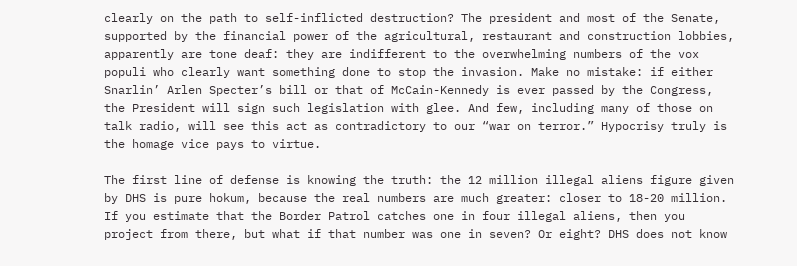clearly on the path to self-inflicted destruction? The president and most of the Senate, supported by the financial power of the agricultural, restaurant and construction lobbies, apparently are tone deaf: they are indifferent to the overwhelming numbers of the vox populi who clearly want something done to stop the invasion. Make no mistake: if either Snarlin’ Arlen Specter’s bill or that of McCain-Kennedy is ever passed by the Congress, the President will sign such legislation with glee. And few, including many of those on talk radio, will see this act as contradictory to our “war on terror.” Hypocrisy truly is the homage vice pays to virtue.

The first line of defense is knowing the truth: the 12 million illegal aliens figure given by DHS is pure hokum, because the real numbers are much greater: closer to 18-20 million. If you estimate that the Border Patrol catches one in four illegal aliens, then you project from there, but what if that number was one in seven? Or eight? DHS does not know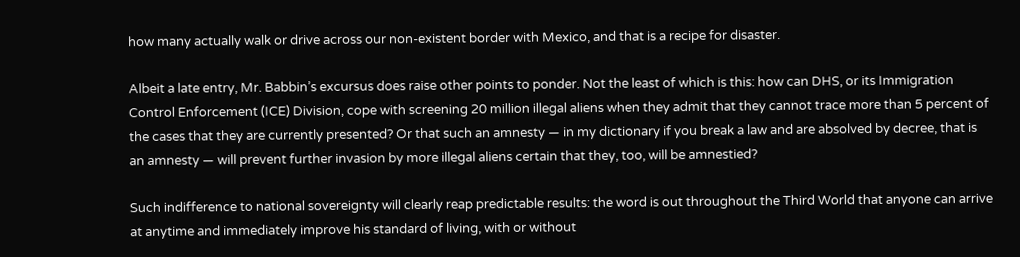how many actually walk or drive across our non-existent border with Mexico, and that is a recipe for disaster.

Albeit a late entry, Mr. Babbin’s excursus does raise other points to ponder. Not the least of which is this: how can DHS, or its Immigration Control Enforcement (ICE) Division, cope with screening 20 million illegal aliens when they admit that they cannot trace more than 5 percent of the cases that they are currently presented? Or that such an amnesty — in my dictionary if you break a law and are absolved by decree, that is an amnesty — will prevent further invasion by more illegal aliens certain that they, too, will be amnestied?

Such indifference to national sovereignty will clearly reap predictable results: the word is out throughout the Third World that anyone can arrive at anytime and immediately improve his standard of living, with or without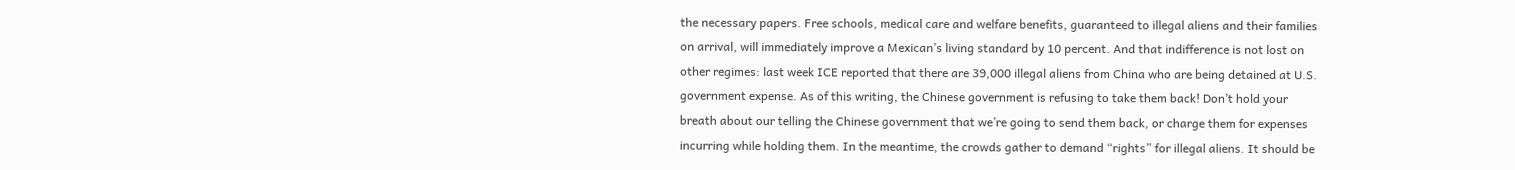the necessary papers. Free schools, medical care and welfare benefits, guaranteed to illegal aliens and their families on arrival, will immediately improve a Mexican’s living standard by 10 percent. And that indifference is not lost on other regimes: last week ICE reported that there are 39,000 illegal aliens from China who are being detained at U.S. government expense. As of this writing, the Chinese government is refusing to take them back! Don’t hold your breath about our telling the Chinese government that we’re going to send them back, or charge them for expenses incurring while holding them. In the meantime, the crowds gather to demand “rights” for illegal aliens. It should be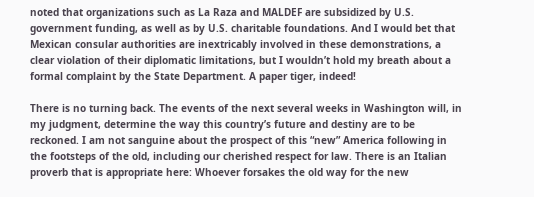noted that organizations such as La Raza and MALDEF are subsidized by U.S. government funding, as well as by U.S. charitable foundations. And I would bet that Mexican consular authorities are inextricably involved in these demonstrations, a clear violation of their diplomatic limitations, but I wouldn’t hold my breath about a formal complaint by the State Department. A paper tiger, indeed!

There is no turning back. The events of the next several weeks in Washington will, in my judgment, determine the way this country’s future and destiny are to be reckoned. I am not sanguine about the prospect of this “new” America following in the footsteps of the old, including our cherished respect for law. There is an Italian proverb that is appropriate here: Whoever forsakes the old way for the new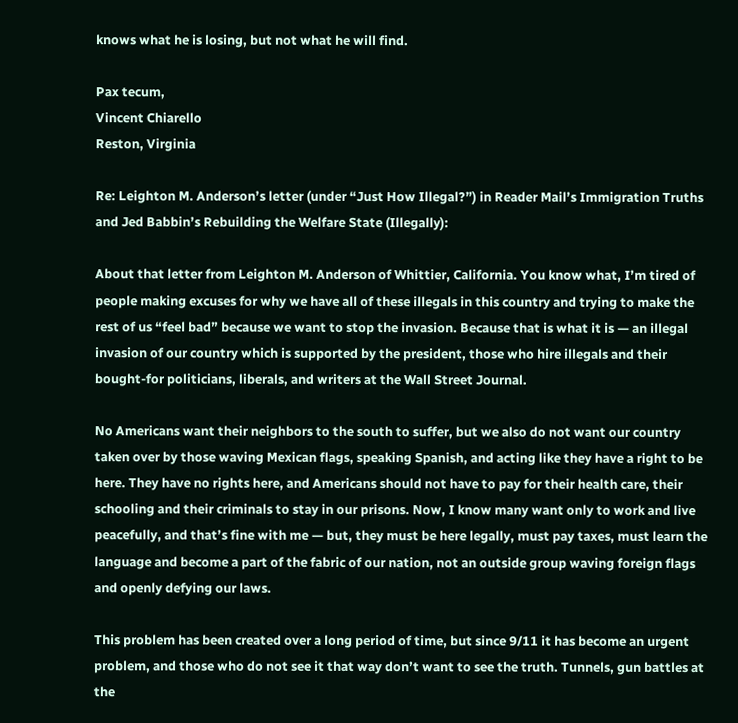knows what he is losing, but not what he will find.

Pax tecum,
Vincent Chiarello
Reston, Virginia

Re: Leighton M. Anderson’s letter (under “Just How Illegal?”) in Reader Mail’s Immigration Truths and Jed Babbin’s Rebuilding the Welfare State (Illegally):

About that letter from Leighton M. Anderson of Whittier, California. You know what, I’m tired of people making excuses for why we have all of these illegals in this country and trying to make the rest of us “feel bad” because we want to stop the invasion. Because that is what it is — an illegal invasion of our country which is supported by the president, those who hire illegals and their bought-for politicians, liberals, and writers at the Wall Street Journal.

No Americans want their neighbors to the south to suffer, but we also do not want our country taken over by those waving Mexican flags, speaking Spanish, and acting like they have a right to be here. They have no rights here, and Americans should not have to pay for their health care, their schooling and their criminals to stay in our prisons. Now, I know many want only to work and live peacefully, and that’s fine with me — but, they must be here legally, must pay taxes, must learn the language and become a part of the fabric of our nation, not an outside group waving foreign flags and openly defying our laws.

This problem has been created over a long period of time, but since 9/11 it has become an urgent problem, and those who do not see it that way don’t want to see the truth. Tunnels, gun battles at the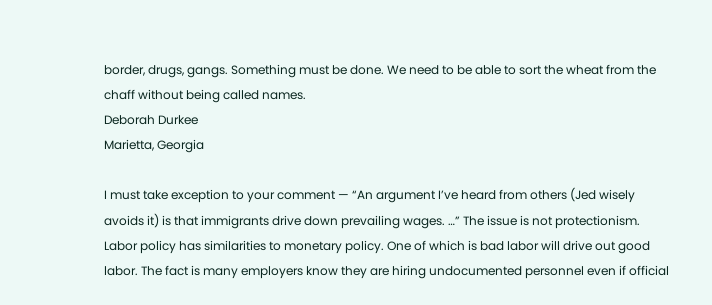border, drugs, gangs. Something must be done. We need to be able to sort the wheat from the chaff without being called names.
Deborah Durkee
Marietta, Georgia

I must take exception to your comment — “An argument I’ve heard from others (Jed wisely avoids it) is that immigrants drive down prevailing wages. …” The issue is not protectionism. Labor policy has similarities to monetary policy. One of which is bad labor will drive out good labor. The fact is many employers know they are hiring undocumented personnel even if official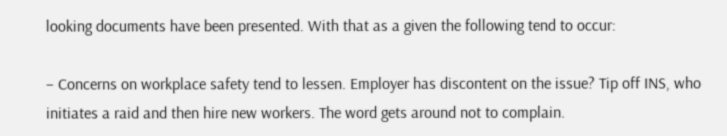looking documents have been presented. With that as a given the following tend to occur:

– Concerns on workplace safety tend to lessen. Employer has discontent on the issue? Tip off INS, who initiates a raid and then hire new workers. The word gets around not to complain.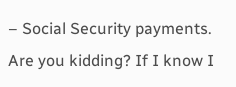– Social Security payments. Are you kidding? If I know I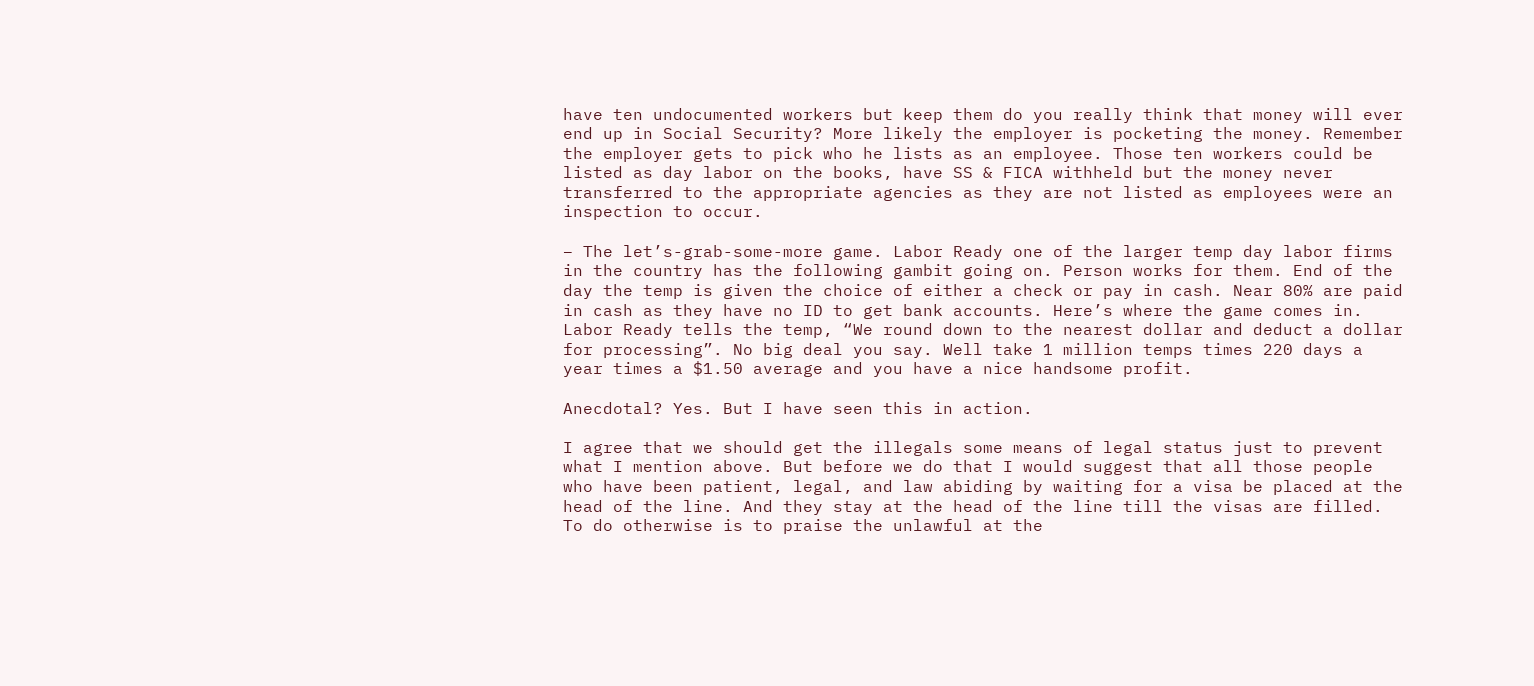have ten undocumented workers but keep them do you really think that money will ever end up in Social Security? More likely the employer is pocketing the money. Remember the employer gets to pick who he lists as an employee. Those ten workers could be listed as day labor on the books, have SS & FICA withheld but the money never transferred to the appropriate agencies as they are not listed as employees were an inspection to occur.

– The let’s-grab-some-more game. Labor Ready one of the larger temp day labor firms in the country has the following gambit going on. Person works for them. End of the day the temp is given the choice of either a check or pay in cash. Near 80% are paid in cash as they have no ID to get bank accounts. Here’s where the game comes in. Labor Ready tells the temp, “We round down to the nearest dollar and deduct a dollar for processing”. No big deal you say. Well take 1 million temps times 220 days a year times a $1.50 average and you have a nice handsome profit.

Anecdotal? Yes. But I have seen this in action.

I agree that we should get the illegals some means of legal status just to prevent what I mention above. But before we do that I would suggest that all those people who have been patient, legal, and law abiding by waiting for a visa be placed at the head of the line. And they stay at the head of the line till the visas are filled. To do otherwise is to praise the unlawful at the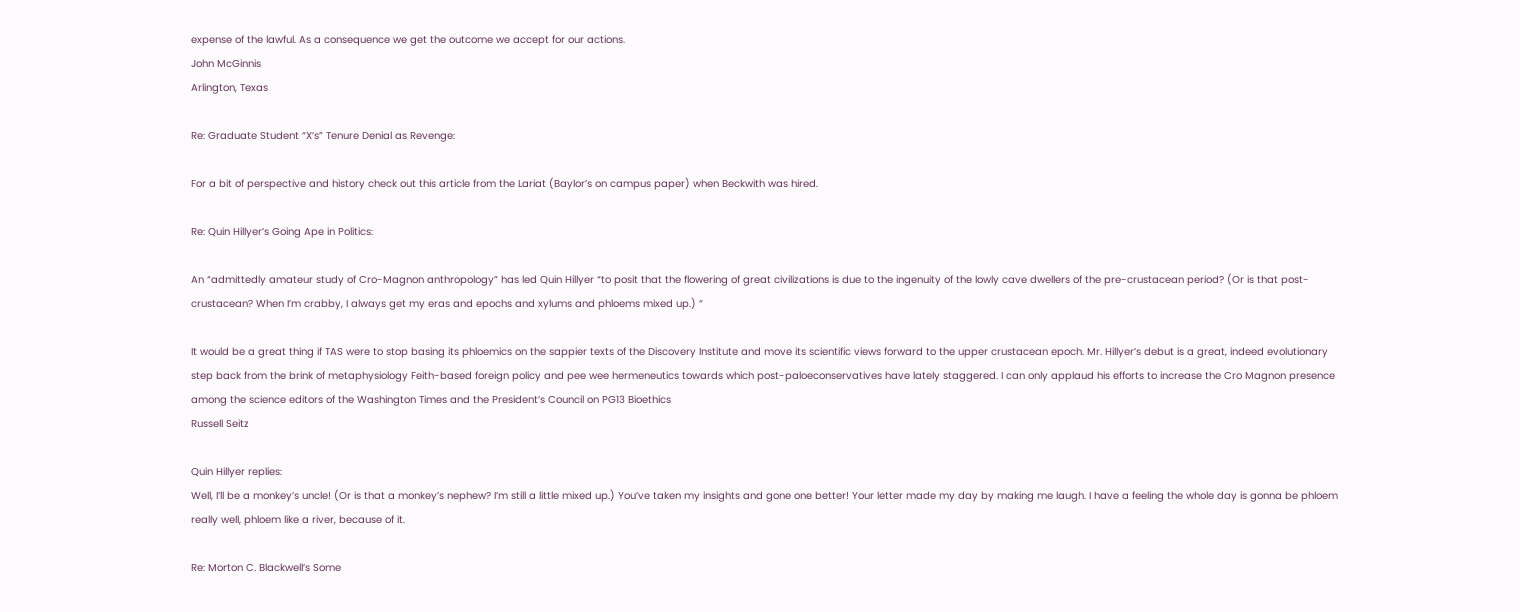expense of the lawful. As a consequence we get the outcome we accept for our actions.
John McGinnis
Arlington, Texas

Re: Graduate Student “X’s” Tenure Denial as Revenge:

For a bit of perspective and history check out this article from the Lariat (Baylor’s on campus paper) when Beckwith was hired.

Re: Quin Hillyer’s Going Ape in Politics:

An “admittedly amateur study of Cro-Magnon anthropology” has led Quin Hillyer “to posit that the flowering of great civilizations is due to the ingenuity of the lowly cave dwellers of the pre-crustacean period? (Or is that post-crustacean? When I’m crabby, I always get my eras and epochs and xylums and phloems mixed up.) “

It would be a great thing if TAS were to stop basing its phloemics on the sappier texts of the Discovery Institute and move its scientific views forward to the upper crustacean epoch. Mr. Hillyer’s debut is a great, indeed evolutionary step back from the brink of metaphysiology Feith-based foreign policy and pee wee hermeneutics towards which post-paloeconservatives have lately staggered. I can only applaud his efforts to increase the Cro Magnon presence among the science editors of the Washington Times and the President’s Council on PG13 Bioethics
Russell Seitz

Quin Hillyer replies:
Well, I’ll be a monkey’s uncle! (Or is that a monkey’s nephew? I’m still a little mixed up.) You’ve taken my insights and gone one better! Your letter made my day by making me laugh. I have a feeling the whole day is gonna be phloem really well, phloem like a river, because of it.

Re: Morton C. Blackwell’s Some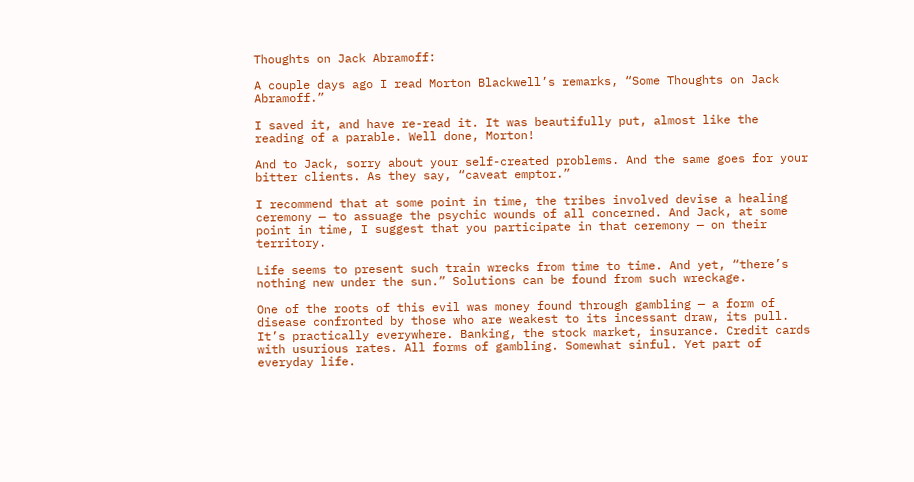Thoughts on Jack Abramoff:

A couple days ago I read Morton Blackwell’s remarks, “Some Thoughts on Jack Abramoff.”

I saved it, and have re-read it. It was beautifully put, almost like the reading of a parable. Well done, Morton!

And to Jack, sorry about your self-created problems. And the same goes for your bitter clients. As they say, “caveat emptor.”

I recommend that at some point in time, the tribes involved devise a healing ceremony — to assuage the psychic wounds of all concerned. And Jack, at some point in time, I suggest that you participate in that ceremony — on their territory.

Life seems to present such train wrecks from time to time. And yet, “there’s nothing new under the sun.” Solutions can be found from such wreckage.

One of the roots of this evil was money found through gambling — a form of disease confronted by those who are weakest to its incessant draw, its pull. It’s practically everywhere. Banking, the stock market, insurance. Credit cards with usurious rates. All forms of gambling. Somewhat sinful. Yet part of everyday life.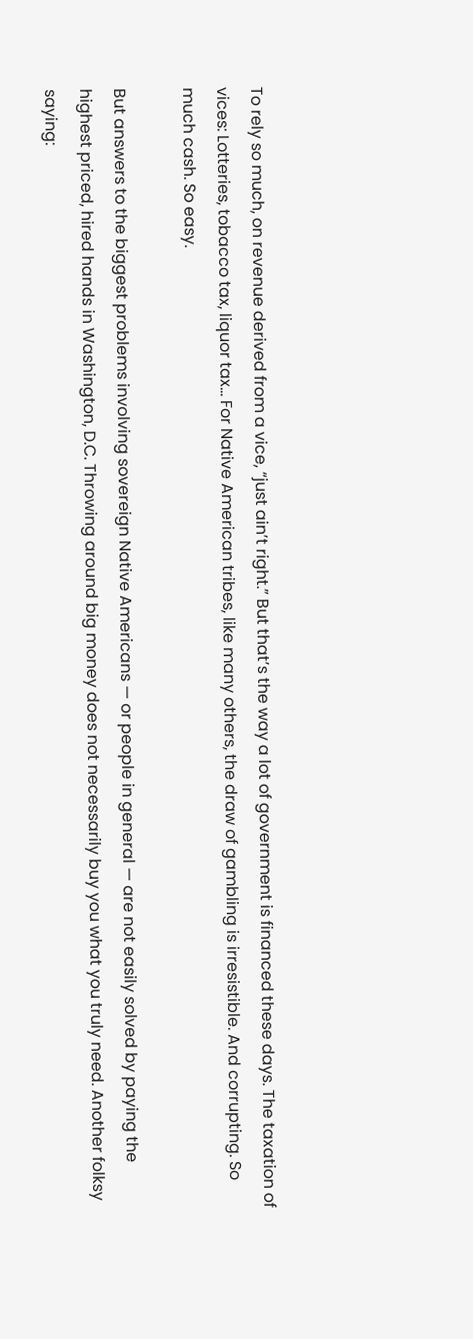To rely so much, on revenue derived from a vice, “just ain’t right.” But that’s the way a lot of government is financed these days. The taxation of vices: Lotteries, tobacco tax, liquor tax… For Native American tribes, like many others, the draw of gambling is irresistible. And corrupting. So much cash. So easy.

But answers to the biggest problems involving sovereign Native Americans — or people in general — are not easily solved by paying the highest priced, hired hands in Washington, D.C. Throwing around big money does not necessarily buy you what you truly need. Another folksy saying: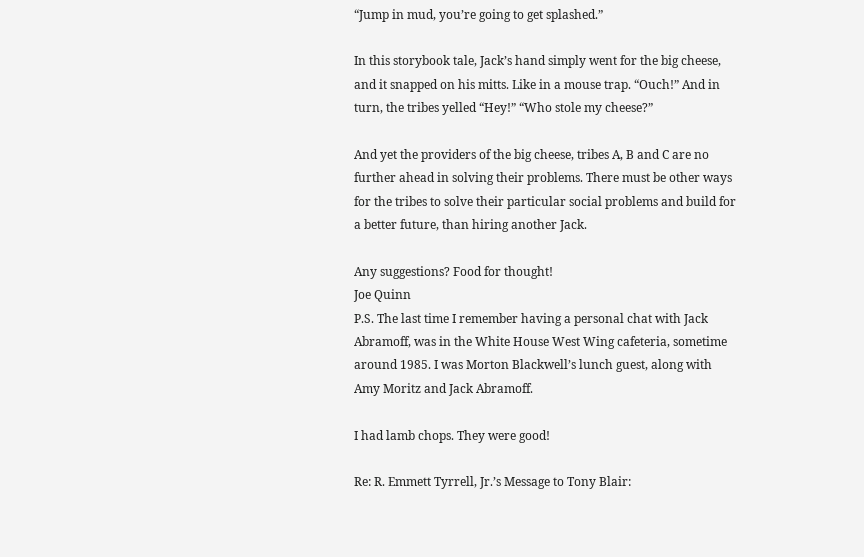“Jump in mud, you’re going to get splashed.”

In this storybook tale, Jack’s hand simply went for the big cheese, and it snapped on his mitts. Like in a mouse trap. “Ouch!” And in turn, the tribes yelled “Hey!” “Who stole my cheese?”

And yet the providers of the big cheese, tribes A, B and C are no further ahead in solving their problems. There must be other ways for the tribes to solve their particular social problems and build for a better future, than hiring another Jack.

Any suggestions? Food for thought!
Joe Quinn
P.S. The last time I remember having a personal chat with Jack Abramoff, was in the White House West Wing cafeteria, sometime around 1985. I was Morton Blackwell’s lunch guest, along with Amy Moritz and Jack Abramoff.

I had lamb chops. They were good!

Re: R. Emmett Tyrrell, Jr.’s Message to Tony Blair: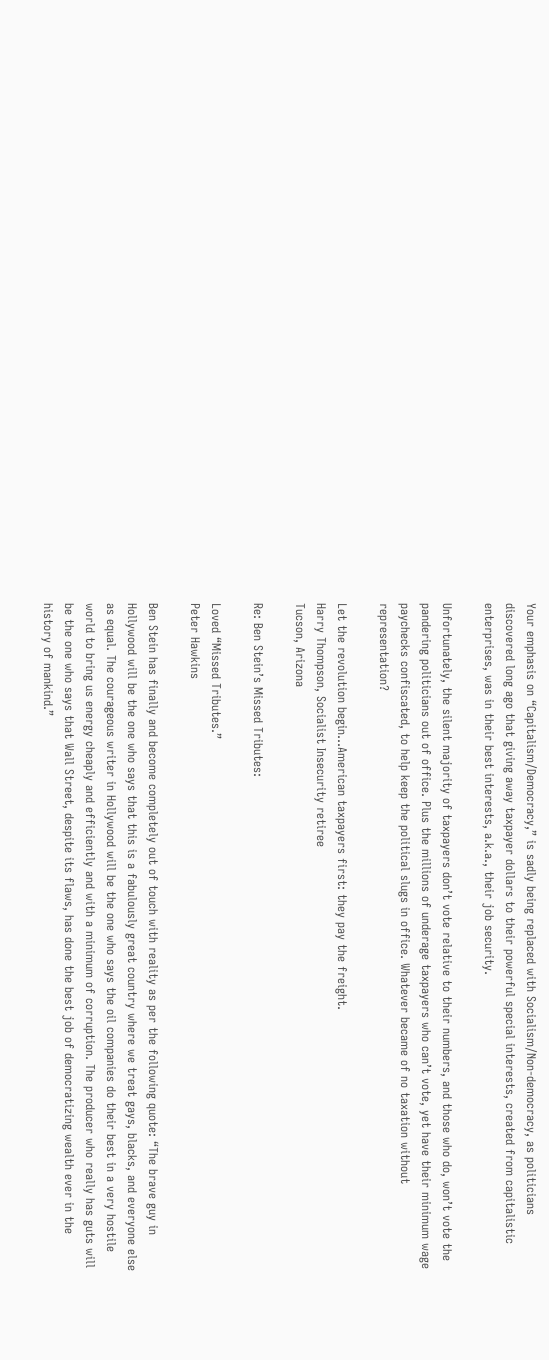Your emphasis on “Capitalism/Democracy,” is sadly being replaced with Socialism/Non-democracy, as politicians discovered long ago that giving away taxpayer dollars to their powerful special interests, created from capitalistic enterprises, was in their best interests, a.k.a., their job security.

Unfortunately, the silent majority of taxpayers don’t vote relative to their numbers, and those who do, won’t vote the pandering politicians out of office. Plus the millions of underage taxpayers who can’t vote, yet have their minimum wage paychecks confiscated, to help keep the political slugs in office. Whatever became of no taxation without representation?

Let the revolution begin…American taxpayers first: they pay the freight.
Harry Thompson, Socialist Insecurity retiree
Tucson, Arizona

Re: Ben Stein’s Missed Tributes:

Loved “Missed Tributes.”
Peter Hawkins

Ben Stein has finally and become completely out of touch with reality as per the following quote: “The brave guy in Hollywood will be the one who says that this is a fabulously great country where we treat gays, blacks, and everyone else as equal. The courageous writer in Hollywood will be the one who says the oil companies do their best in a very hostile world to bring us energy cheaply and efficiently and with a minimum of corruption. The producer who really has guts will be the one who says that Wall Street, despite its flaws, has done the best job of democratizing wealth ever in the history of mankind.”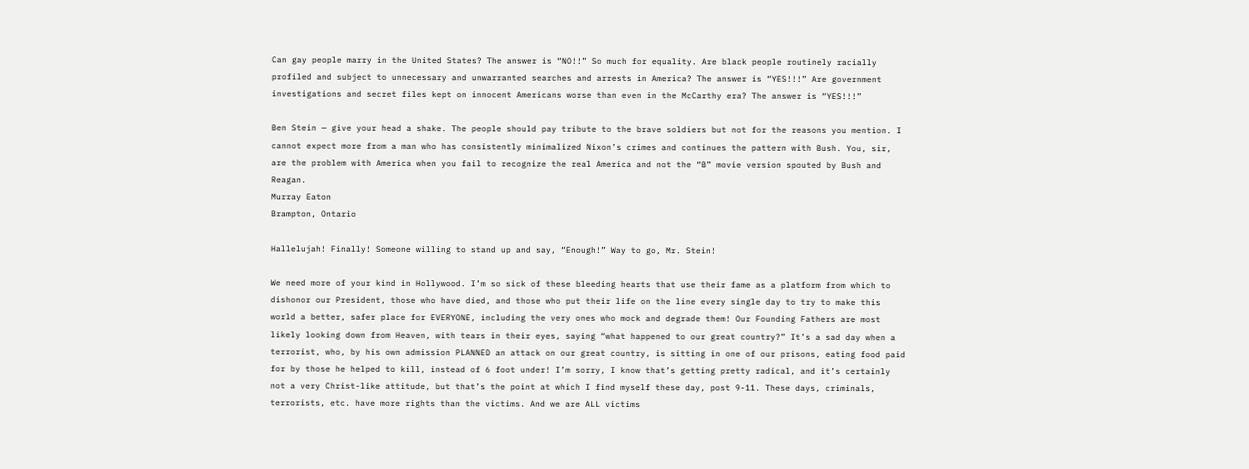Can gay people marry in the United States? The answer is “NO!!” So much for equality. Are black people routinely racially profiled and subject to unnecessary and unwarranted searches and arrests in America? The answer is “YES!!!” Are government investigations and secret files kept on innocent Americans worse than even in the McCarthy era? The answer is “YES!!!”

Ben Stein — give your head a shake. The people should pay tribute to the brave soldiers but not for the reasons you mention. I cannot expect more from a man who has consistently minimalized Nixon’s crimes and continues the pattern with Bush. You, sir, are the problem with America when you fail to recognize the real America and not the “B” movie version spouted by Bush and Reagan.
Murray Eaton
Brampton, Ontario

Hallelujah! Finally! Someone willing to stand up and say, “Enough!” Way to go, Mr. Stein!

We need more of your kind in Hollywood. I’m so sick of these bleeding hearts that use their fame as a platform from which to dishonor our President, those who have died, and those who put their life on the line every single day to try to make this world a better, safer place for EVERYONE, including the very ones who mock and degrade them! Our Founding Fathers are most likely looking down from Heaven, with tears in their eyes, saying “what happened to our great country?” It’s a sad day when a terrorist, who, by his own admission PLANNED an attack on our great country, is sitting in one of our prisons, eating food paid for by those he helped to kill, instead of 6 foot under! I’m sorry, I know that’s getting pretty radical, and it’s certainly not a very Christ-like attitude, but that’s the point at which I find myself these day, post 9-11. These days, criminals, terrorists, etc. have more rights than the victims. And we are ALL victims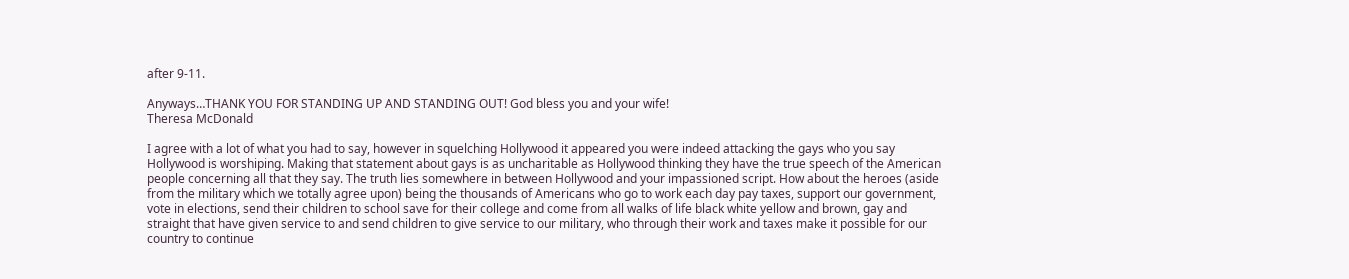after 9-11.

Anyways…THANK YOU FOR STANDING UP AND STANDING OUT! God bless you and your wife!
Theresa McDonald

I agree with a lot of what you had to say, however in squelching Hollywood it appeared you were indeed attacking the gays who you say Hollywood is worshiping. Making that statement about gays is as uncharitable as Hollywood thinking they have the true speech of the American people concerning all that they say. The truth lies somewhere in between Hollywood and your impassioned script. How about the heroes (aside from the military which we totally agree upon) being the thousands of Americans who go to work each day pay taxes, support our government, vote in elections, send their children to school save for their college and come from all walks of life black white yellow and brown, gay and straight that have given service to and send children to give service to our military, who through their work and taxes make it possible for our country to continue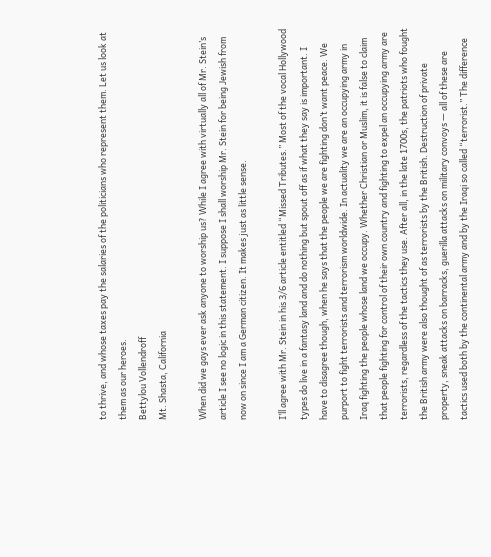to thrive, and whose taxes pay the salaries of the politicians who represent them. Let us look at them as our heroes.
Bettylou Vollendroff
Mt. Shasta, California

When did we gays ever ask anyone to worship us? While I agree with virtually all of Mr. Stein’s article I see no logic in this statement. I suppose I shall worship Mr. Stein for being Jewish from now on since I am a German citizen. It makes just as little sense.

I’ll agree with Mr. Stein in his 3/6 article entitled “Missed Tributes.” Most of the vocal Hollywood types do live in a fantasy land and do nothing but spout off as if what they say is important. I have to disagree though, when he says that the people we are fighting don’t want peace. We purport to fight terrorists and terrorism worldwide. In actuality we are an occupying army in Iraq fighting the people whose land we occupy. Whether Christian or Muslim, it is false to claim that people fighting for control of their own country and fighting to expel an occupying army are terrorists, regardless of the tactics they use. After all, in the late 1700s, the patriots who fought the British army were also thought of as terrorists by the British. Destruction of private property, sneak attacks on barracks, guerilla attacks on military convoys — all of these are tactics used both by the continental army and by the Iraqi so called “terrorist.” The difference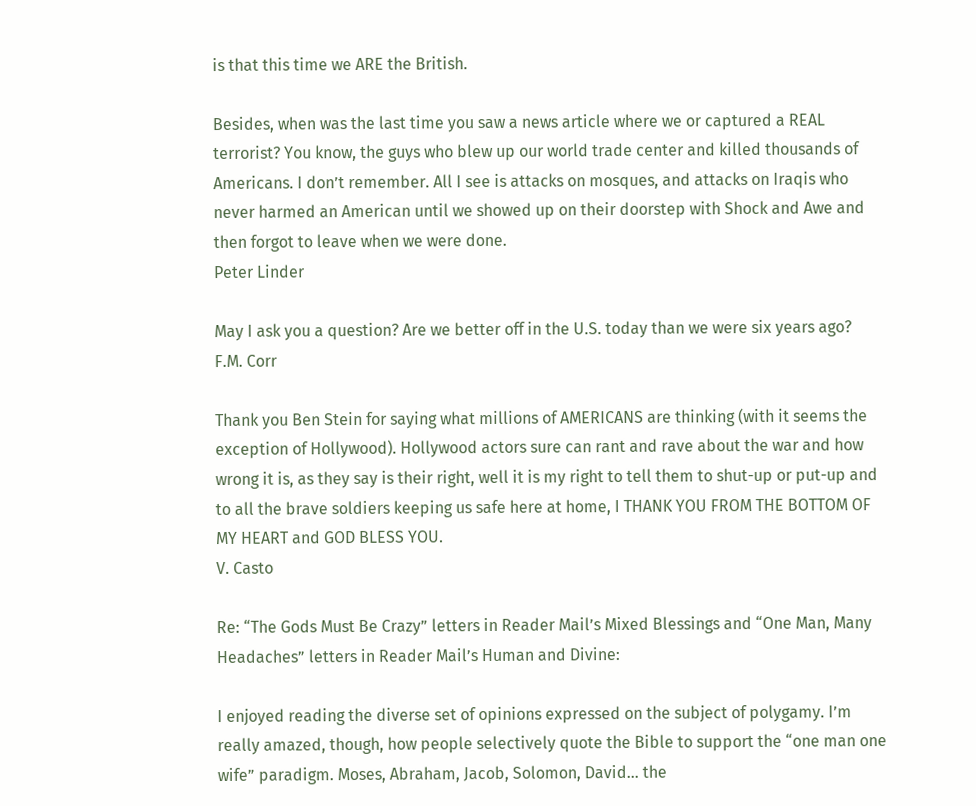is that this time we ARE the British.

Besides, when was the last time you saw a news article where we or captured a REAL terrorist? You know, the guys who blew up our world trade center and killed thousands of Americans. I don’t remember. All I see is attacks on mosques, and attacks on Iraqis who never harmed an American until we showed up on their doorstep with Shock and Awe and then forgot to leave when we were done.
Peter Linder

May I ask you a question? Are we better off in the U.S. today than we were six years ago?
F.M. Corr

Thank you Ben Stein for saying what millions of AMERICANS are thinking (with it seems the exception of Hollywood). Hollywood actors sure can rant and rave about the war and how wrong it is, as they say is their right, well it is my right to tell them to shut-up or put-up and to all the brave soldiers keeping us safe here at home, I THANK YOU FROM THE BOTTOM OF MY HEART and GOD BLESS YOU.
V. Casto

Re: “The Gods Must Be Crazy” letters in Reader Mail’s Mixed Blessings and “One Man, Many Headaches” letters in Reader Mail’s Human and Divine:

I enjoyed reading the diverse set of opinions expressed on the subject of polygamy. I’m really amazed, though, how people selectively quote the Bible to support the “one man one wife” paradigm. Moses, Abraham, Jacob, Solomon, David… the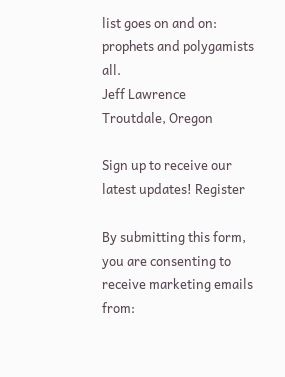list goes on and on: prophets and polygamists all.
Jeff Lawrence
Troutdale, Oregon

Sign up to receive our latest updates! Register

By submitting this form, you are consenting to receive marketing emails from: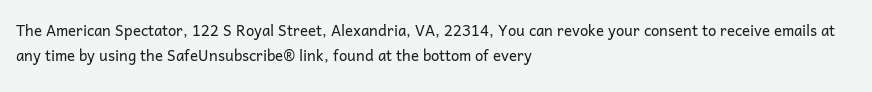The American Spectator, 122 S Royal Street, Alexandria, VA, 22314, You can revoke your consent to receive emails at any time by using the SafeUnsubscribe® link, found at the bottom of every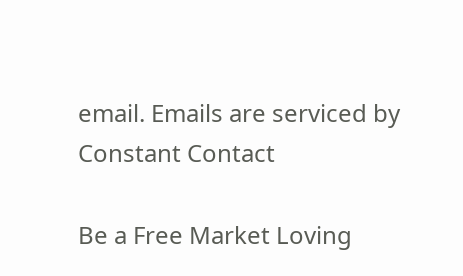email. Emails are serviced by Constant Contact

Be a Free Market Loving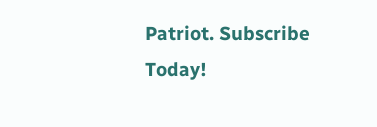Patriot. Subscribe Today!